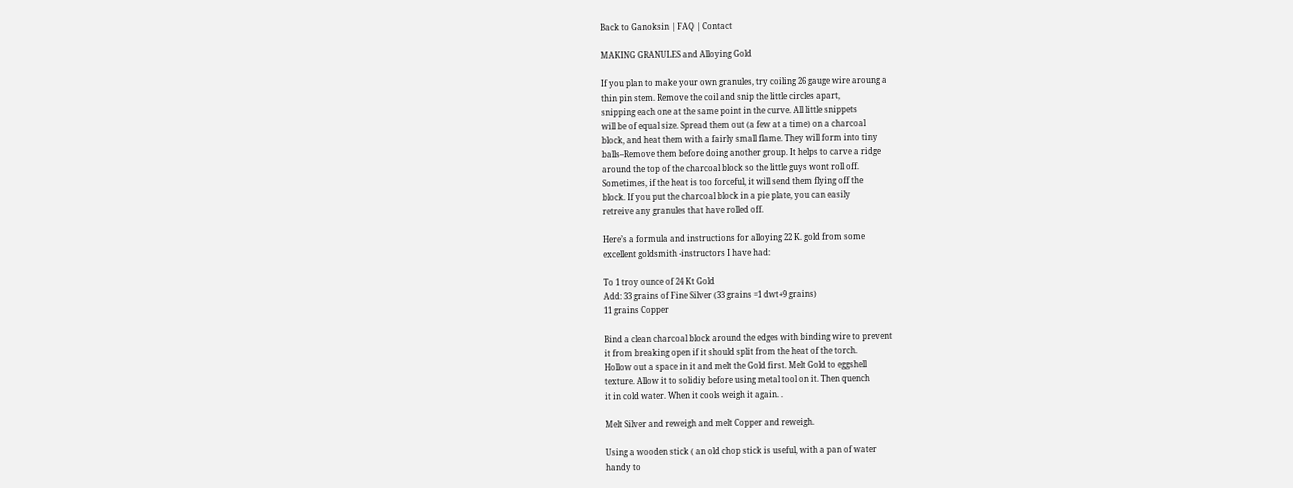Back to Ganoksin | FAQ | Contact

MAKING GRANULES and Alloying Gold

If you plan to make your own granules, try coiling 26 gauge wire aroung a
thin pin stem. Remove the coil and snip the little circles apart,
snipping each one at the same point in the curve. All little snippets
will be of equal size. Spread them out (a few at a time) on a charcoal
block, and heat them with a fairly small flame. They will form into tiny
balls–Remove them before doing another group. It helps to carve a ridge
around the top of the charcoal block so the little guys wont roll off.
Sometimes, if the heat is too forceful, it will send them flying off the
block. If you put the charcoal block in a pie plate, you can easily
retreive any granules that have rolled off.

Here’s a formula and instructions for alloying 22 K. gold from some
excellent goldsmith -instructors I have had:

To 1 troy ounce of 24 Kt Gold
Add: 33 grains of Fine Silver (33 grains =1 dwt+9 grains)
11 grains Copper

Bind a clean charcoal block around the edges with binding wire to prevent
it from breaking open if it should split from the heat of the torch.
Hollow out a space in it and melt the Gold first. Melt Gold to eggshell
texture. Allow it to solidiy before using metal tool on it. Then quench
it in cold water. When it cools weigh it again. .

Melt Silver and reweigh and melt Copper and reweigh.

Using a wooden stick ( an old chop stick is useful, with a pan of water
handy to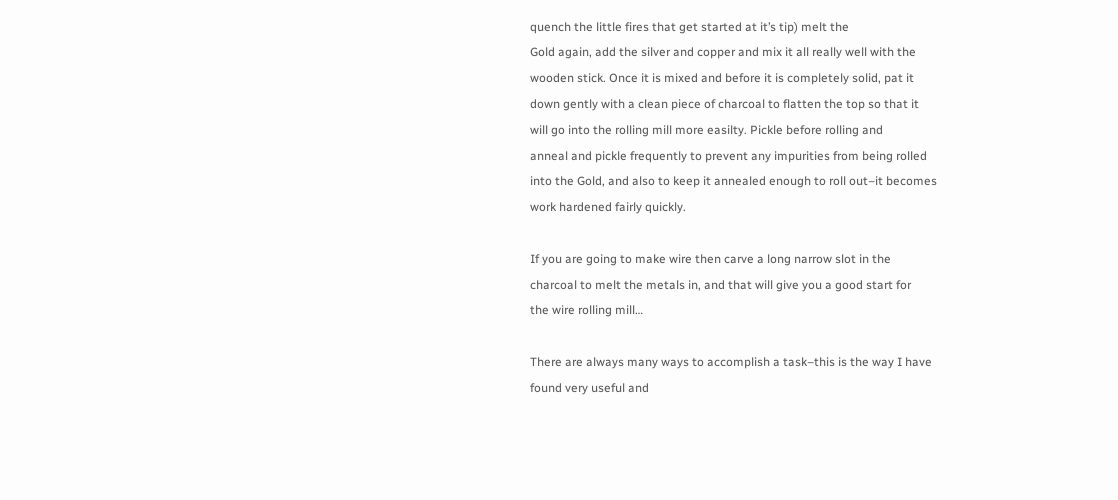quench the little fires that get started at it’s tip) melt the
Gold again, add the silver and copper and mix it all really well with the
wooden stick. Once it is mixed and before it is completely solid, pat it
down gently with a clean piece of charcoal to flatten the top so that it
will go into the rolling mill more easilty. Pickle before rolling and
anneal and pickle frequently to prevent any impurities from being rolled
into the Gold, and also to keep it annealed enough to roll out–it becomes
work hardened fairly quickly.

If you are going to make wire then carve a long narrow slot in the
charcoal to melt the metals in, and that will give you a good start for
the wire rolling mill…

There are always many ways to accomplish a task–this is the way I have
found very useful and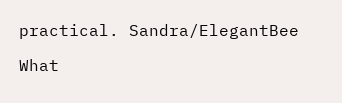practical. Sandra/ElegantBee

What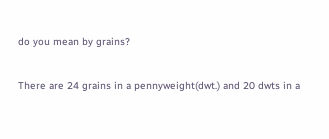do you mean by grains?

There are 24 grains in a pennyweight(dwt.) and 20 dwts in a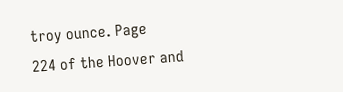troy ounce. Page
224 of the Hoover and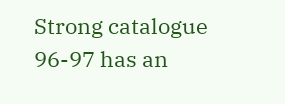Strong catalogue 96-97 has an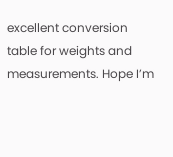excellent conversion
table for weights and measurements. Hope I’m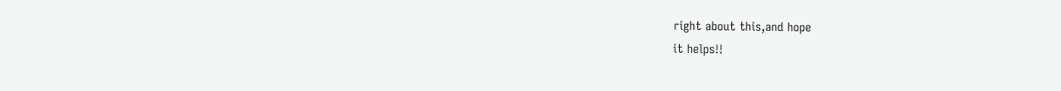right about this,and hope
it helps!!